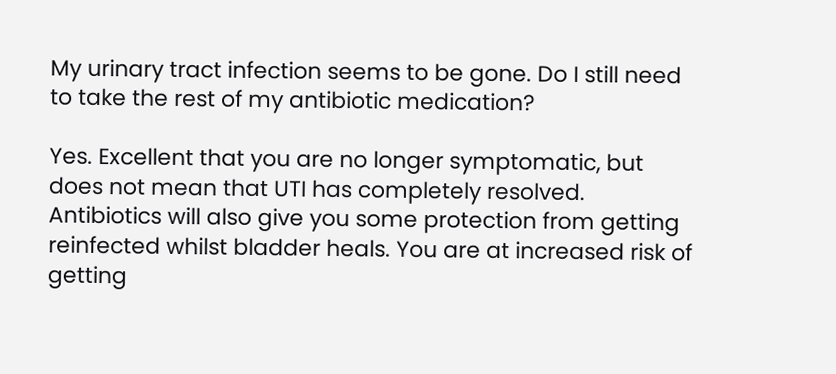My urinary tract infection seems to be gone. Do I still need to take the rest of my antibiotic medication?

Yes. Excellent that you are no longer symptomatic, but does not mean that UTI has completely resolved. Antibiotics will also give you some protection from getting reinfected whilst bladder heals. You are at increased risk of getting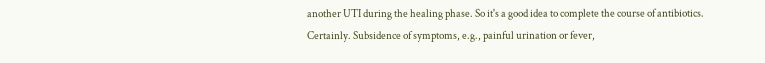another UTI during the healing phase. So it's a good idea to complete the course of antibiotics.
Certainly. Subsidence of symptoms, e.g., painful urination or fever,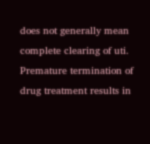does not generally mean complete clearing of uti. Premature termination of drug treatment results in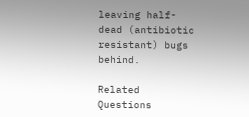leaving half-dead (antibiotic resistant) bugs behind.

Related Questions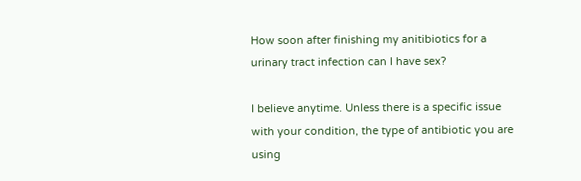How soon after finishing my anitibiotics for a urinary tract infection can I have sex?

I believe anytime. Unless there is a specific issue with your condition, the type of antibiotic you are using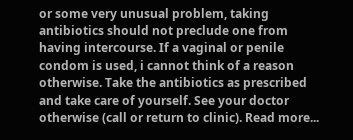or some very unusual problem, taking antibiotics should not preclude one from having intercourse. If a vaginal or penile condom is used, i cannot think of a reason otherwise. Take the antibiotics as prescribed and take care of yourself. See your doctor otherwise (call or return to clinic). Read more...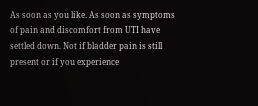As soon as you like. As soon as symptoms of pain and discomfort from UTI have settled down. Not if bladder pain is still present or if you experience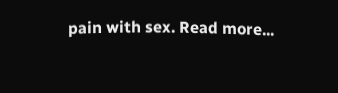pain with sex. Read more...